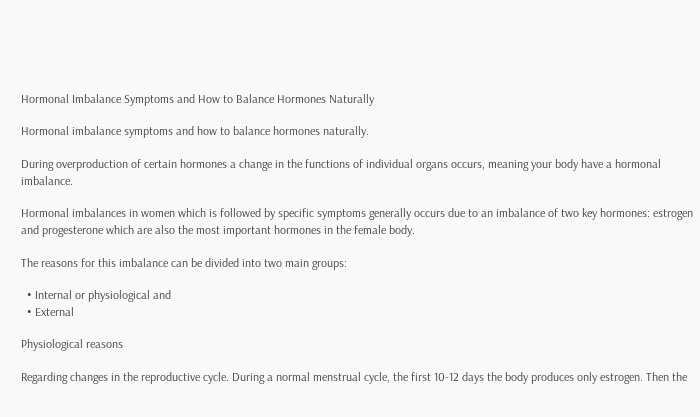Hormonal Imbalance Symptoms and How to Balance Hormones Naturally

Hormonal imbalance symptoms and how to balance hormones naturally.

During overproduction of certain hormones a change in the functions of individual organs occurs, meaning your body have a hormonal imbalance.

Hormonal imbalances in women which is followed by specific symptoms generally occurs due to an imbalance of two key hormones: estrogen and progesterone which are also the most important hormones in the female body.

The reasons for this imbalance can be divided into two main groups:

  • Internal or physiological and
  • External

Physiological reasons

Regarding changes in the reproductive cycle. During a normal menstrual cycle, the first 10-12 days the body produces only estrogen. Then the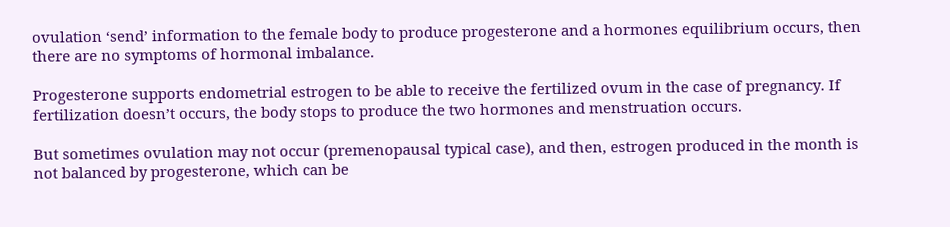ovulation ‘send’ information to the female body to produce progesterone and a hormones equilibrium occurs, then there are no symptoms of hormonal imbalance.

Progesterone supports endometrial estrogen to be able to receive the fertilized ovum in the case of pregnancy. If fertilization doesn’t occurs, the body stops to produce the two hormones and menstruation occurs.

But sometimes ovulation may not occur (premenopausal typical case), and then, estrogen produced in the month is not balanced by progesterone, which can be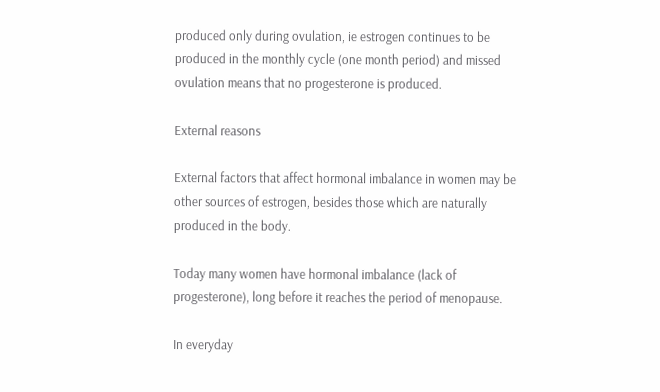produced only during ovulation, ie estrogen continues to be produced in the monthly cycle (one month period) and missed ovulation means that no progesterone is produced.

External reasons

External factors that affect hormonal imbalance in women may be other sources of estrogen, besides those which are naturally produced in the body.

Today many women have hormonal imbalance (lack of progesterone), long before it reaches the period of menopause.

In everyday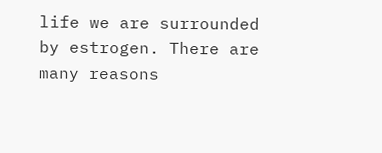life we are surrounded by estrogen. There are many reasons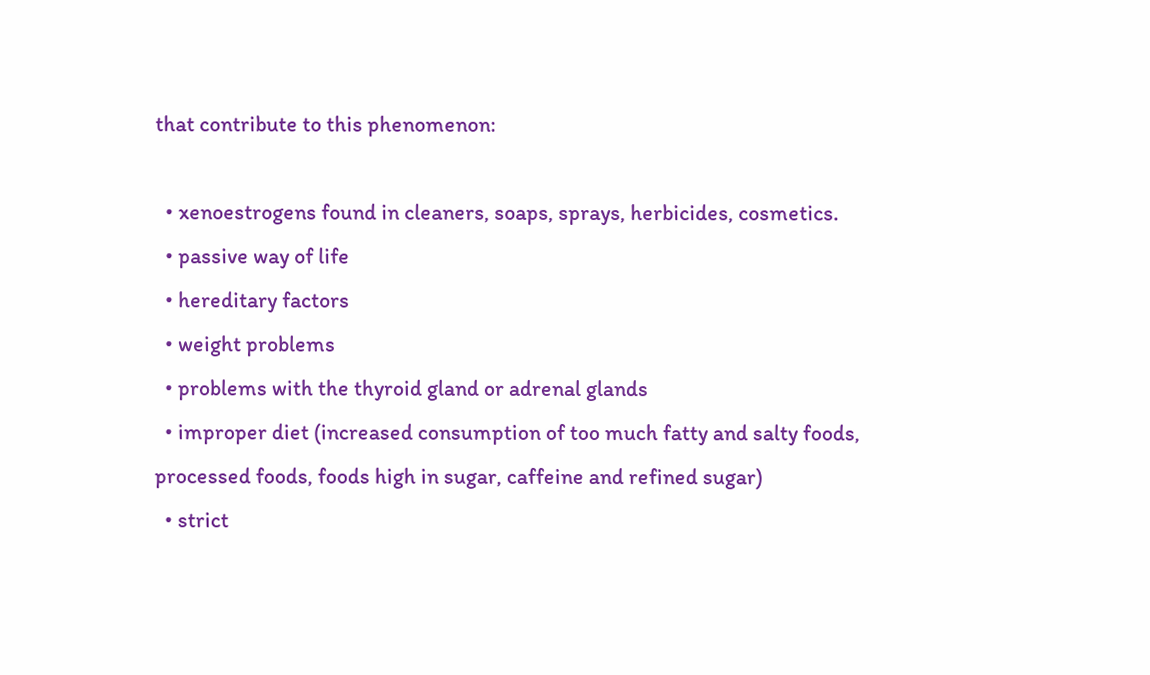that contribute to this phenomenon:

  • xenoestrogens found in cleaners, soaps, sprays, herbicides, cosmetics.
  • passive way of life
  • hereditary factors
  • weight problems
  • problems with the thyroid gland or adrenal glands
  • improper diet (increased consumption of too much fatty and salty foods, processed foods, foods high in sugar, caffeine and refined sugar)
  • strict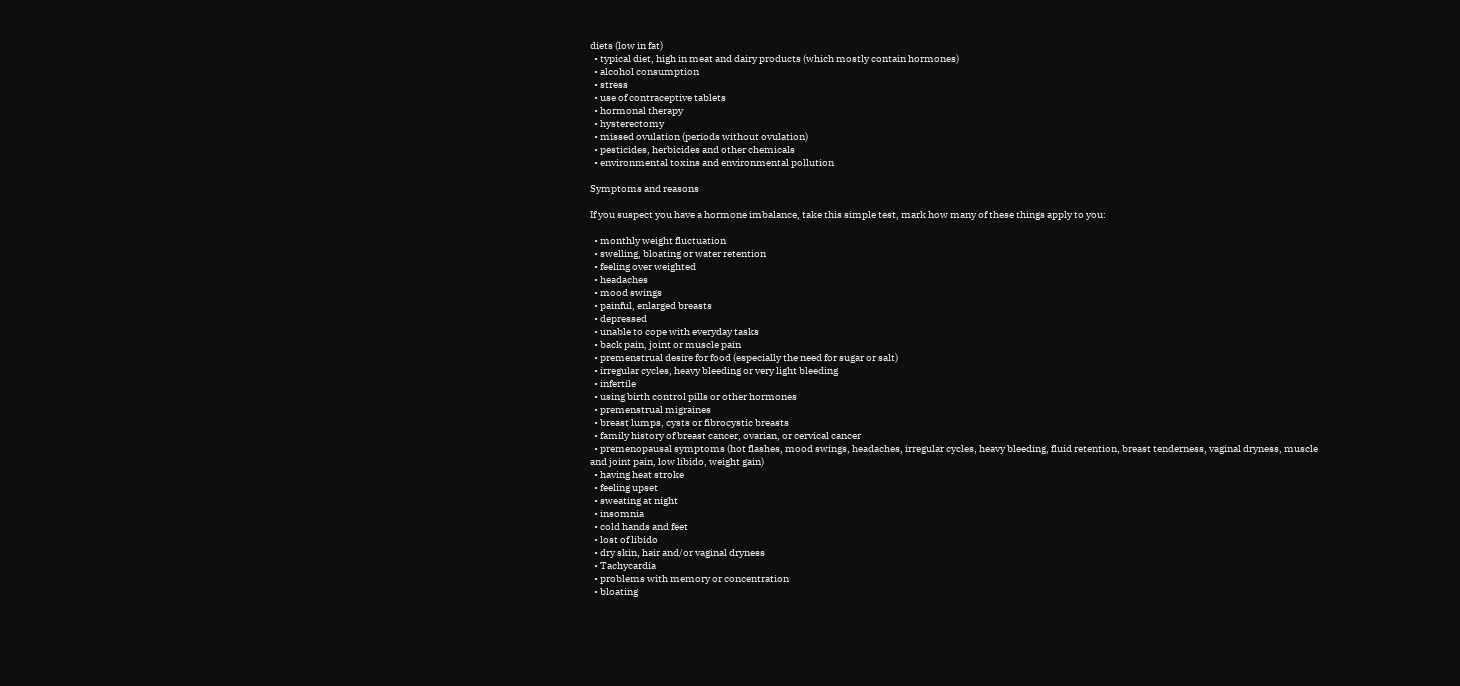diets (low in fat)
  • typical diet, high in meat and dairy products (which mostly contain hormones)
  • alcohol consumption
  • stress
  • use of contraceptive tablets
  • hormonal therapy
  • hysterectomy
  • missed ovulation (periods without ovulation)
  • pesticides, herbicides and other chemicals
  • environmental toxins and environmental pollution

Symptoms and reasons

If you suspect you have a hormone imbalance, take this simple test, mark how many of these things apply to you:

  • monthly weight fluctuation
  • swelling, bloating or water retention
  • feeling over weighted
  • headaches
  • mood swings
  • painful, enlarged breasts
  • depressed
  • unable to cope with everyday tasks
  • back pain, joint or muscle pain
  • premenstrual desire for food (especially the need for sugar or salt)
  • irregular cycles, heavy bleeding or very light bleeding
  • infertile
  • using birth control pills or other hormones
  • premenstrual migraines
  • breast lumps, cysts or fibrocystic breasts
  • family history of breast cancer, ovarian, or cervical cancer
  • premenopausal symptoms (hot flashes, mood swings, headaches, irregular cycles, heavy bleeding, fluid retention, breast tenderness, vaginal dryness, muscle and joint pain, low libido, weight gain)
  • having heat stroke
  • feeling upset
  • sweating at night
  • insomnia
  • cold hands and feet
  • lost of libido
  • dry skin, hair and/or vaginal dryness
  • Tachycardia
  • problems with memory or concentration
  • bloating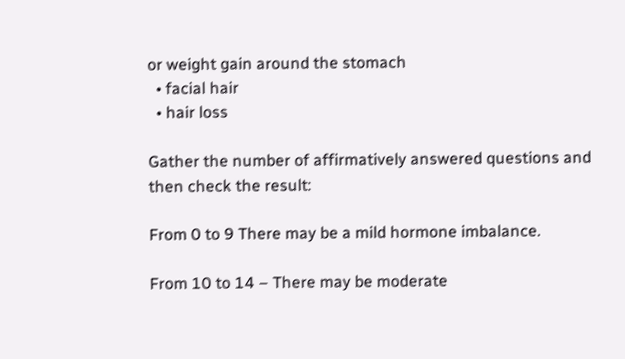or weight gain around the stomach
  • facial hair
  • hair loss

Gather the number of affirmatively answered questions and then check the result:

From 0 to 9 There may be a mild hormone imbalance.

From 10 to 14 – There may be moderate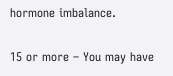hormone imbalance.

15 or more – You may have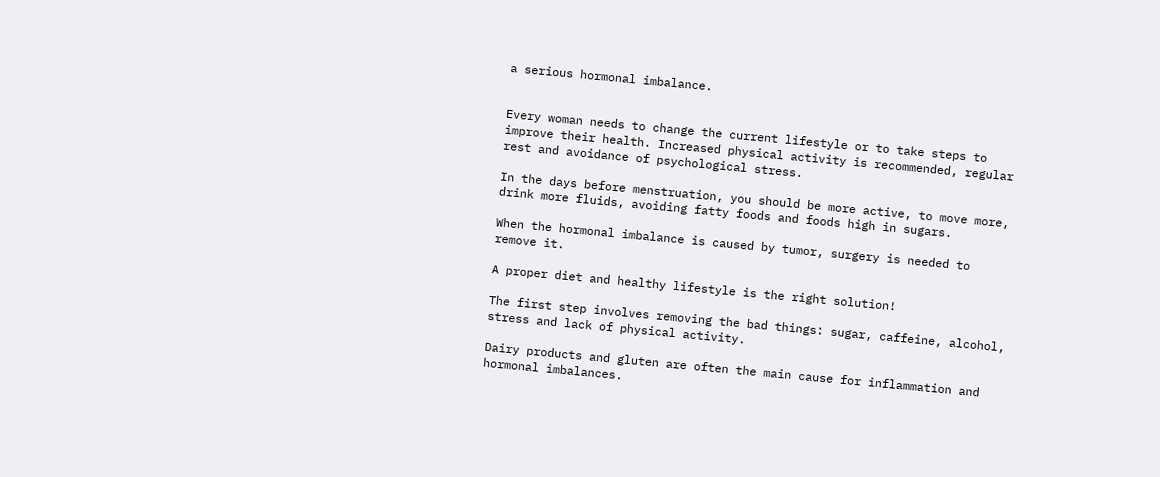a serious hormonal imbalance.


Every woman needs to change the current lifestyle or to take steps to improve their health. Increased physical activity is recommended, regular rest and avoidance of psychological stress.

In the days before menstruation, you should be more active, to move more, drink more fluids, avoiding fatty foods and foods high in sugars.

When the hormonal imbalance is caused by tumor, surgery is needed to remove it.

A proper diet and healthy lifestyle is the right solution!

The first step involves removing the bad things: sugar, caffeine, alcohol, stress and lack of physical activity.

Dairy products and gluten are often the main cause for inflammation and hormonal imbalances.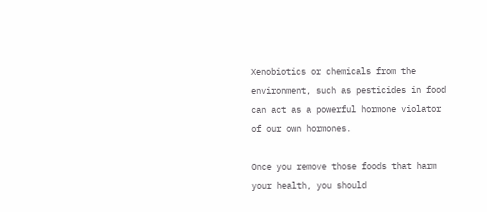Xenobiotics or chemicals from the environment, such as pesticides in food can act as a powerful hormone violator of our own hormones.

Once you remove those foods that harm your health, you should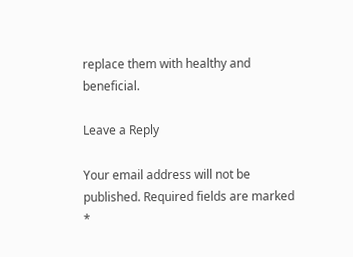replace them with healthy and beneficial.

Leave a Reply

Your email address will not be published. Required fields are marked *